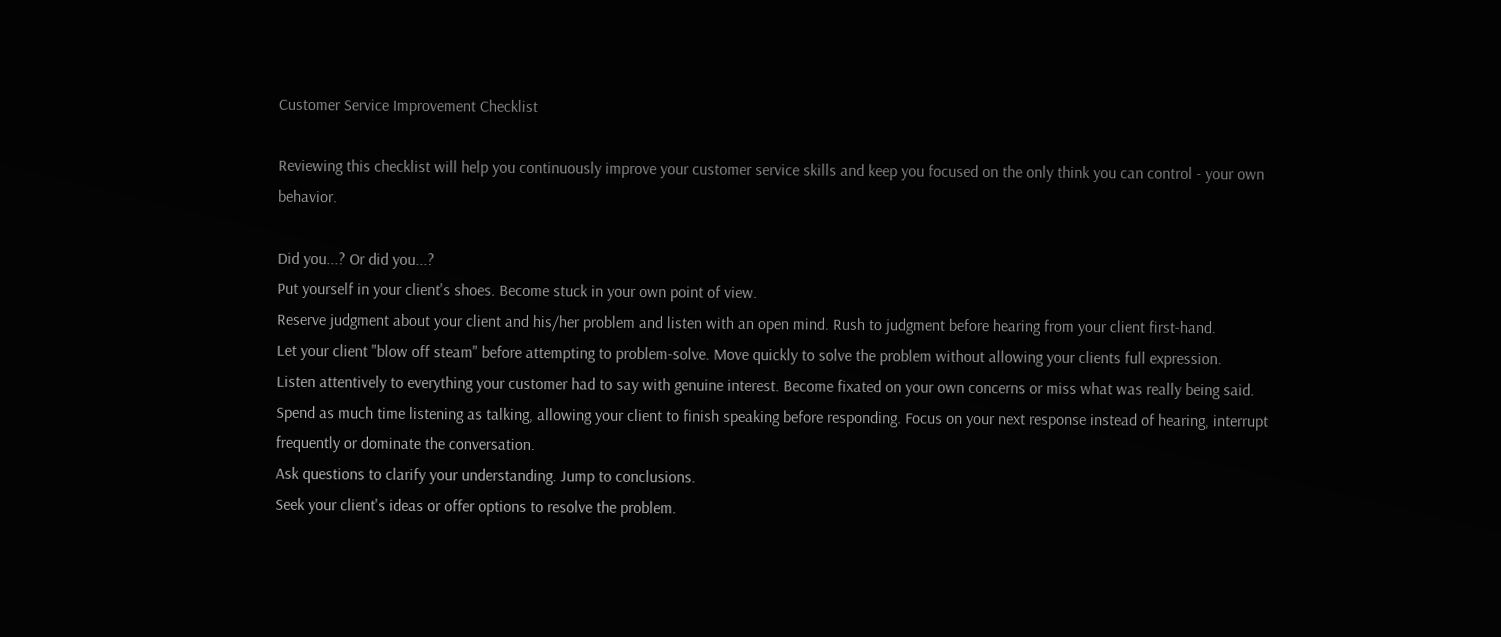Customer Service Improvement Checklist

Reviewing this checklist will help you continuously improve your customer service skills and keep you focused on the only think you can control - your own behavior.

Did you...? Or did you...?
Put yourself in your client's shoes. Become stuck in your own point of view.
Reserve judgment about your client and his/her problem and listen with an open mind. Rush to judgment before hearing from your client first-hand.
Let your client "blow off steam" before attempting to problem-solve. Move quickly to solve the problem without allowing your clients full expression.
Listen attentively to everything your customer had to say with genuine interest. Become fixated on your own concerns or miss what was really being said.
Spend as much time listening as talking, allowing your client to finish speaking before responding. Focus on your next response instead of hearing, interrupt frequently or dominate the conversation.
Ask questions to clarify your understanding. Jump to conclusions.
Seek your client's ideas or offer options to resolve the problem.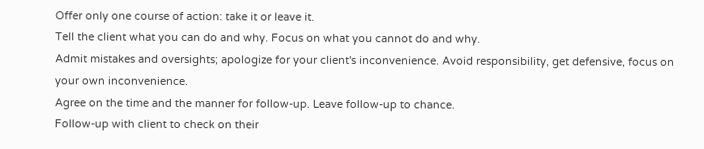Offer only one course of action: take it or leave it.
Tell the client what you can do and why. Focus on what you cannot do and why.
Admit mistakes and oversights; apologize for your client's inconvenience. Avoid responsibility, get defensive, focus on your own inconvenience.
Agree on the time and the manner for follow-up. Leave follow-up to chance.
Follow-up with client to check on their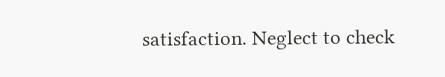satisfaction. Neglect to check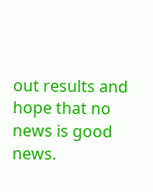out results and hope that no news is good news.